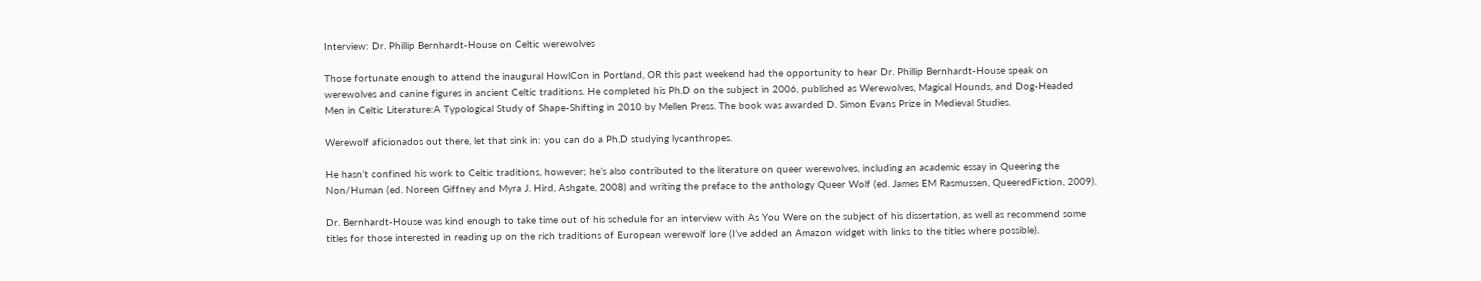Interview: Dr. Phillip Bernhardt-House on Celtic werewolves

Those fortunate enough to attend the inaugural HowlCon in Portland, OR this past weekend had the opportunity to hear Dr. Phillip Bernhardt-House speak on werewolves and canine figures in ancient Celtic traditions. He completed his Ph.D on the subject in 2006, published as Werewolves, Magical Hounds, and Dog-Headed Men in Celtic Literature:A Typological Study of Shape-Shifting in 2010 by Mellen Press. The book was awarded D. Simon Evans Prize in Medieval Studies.

Werewolf aficionados out there, let that sink in: you can do a Ph.D studying lycanthropes.

He hasn’t confined his work to Celtic traditions, however; he’s also contributed to the literature on queer werewolves, including an academic essay in Queering the Non/Human (ed. Noreen Giffney and Myra J. Hird, Ashgate, 2008) and writing the preface to the anthology Queer Wolf (ed. James EM Rasmussen, QueeredFiction, 2009).

Dr. Bernhardt-House was kind enough to take time out of his schedule for an interview with As You Were on the subject of his dissertation, as well as recommend some titles for those interested in reading up on the rich traditions of European werewolf lore (I’ve added an Amazon widget with links to the titles where possible).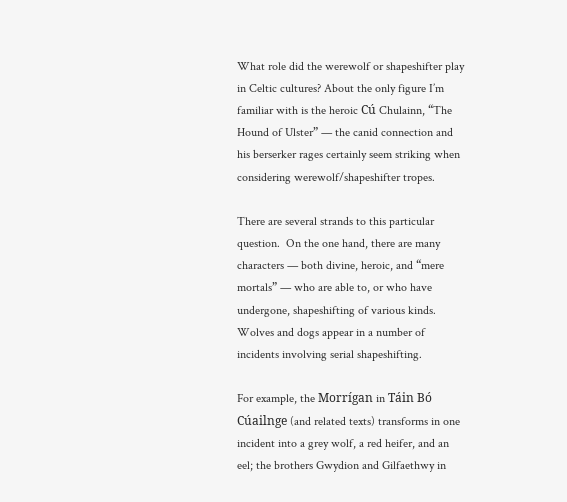What role did the werewolf or shapeshifter play in Celtic cultures? About the only figure I’m familiar with is the heroic Cú Chulainn, “The Hound of Ulster” — the canid connection and his berserker rages certainly seem striking when considering werewolf/shapeshifter tropes.

There are several strands to this particular question.  On the one hand, there are many characters — both divine, heroic, and “mere mortals” — who are able to, or who have undergone, shapeshifting of various kinds.  Wolves and dogs appear in a number of incidents involving serial shapeshifting.

For example, the Morrígan in Táin Bó Cúailnge (and related texts) transforms in one incident into a grey wolf, a red heifer, and an eel; the brothers Gwydion and Gilfaethwy in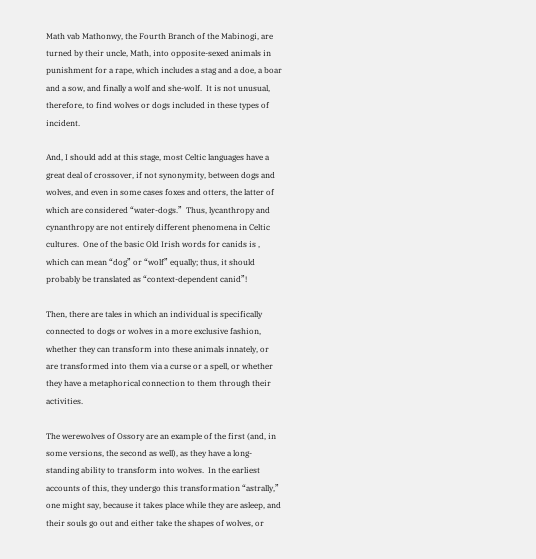Math vab Mathonwy, the Fourth Branch of the Mabinogi, are turned by their uncle, Math, into opposite-sexed animals in punishment for a rape, which includes a stag and a doe, a boar and a sow, and finally a wolf and she-wolf.  It is not unusual, therefore, to find wolves or dogs included in these types of incident.

And, I should add at this stage, most Celtic languages have a great deal of crossover, if not synonymity, between dogs and wolves, and even in some cases foxes and otters, the latter of which are considered “water-dogs.”  Thus, lycanthropy and cynanthropy are not entirely different phenomena in Celtic cultures.  One of the basic Old Irish words for canids is , which can mean “dog” or “wolf” equally; thus, it should probably be translated as “context-dependent canid”!

Then, there are tales in which an individual is specifically connected to dogs or wolves in a more exclusive fashion, whether they can transform into these animals innately, or are transformed into them via a curse or a spell, or whether they have a metaphorical connection to them through their activities.

The werewolves of Ossory are an example of the first (and, in some versions, the second as well), as they have a long-standing ability to transform into wolves.  In the earliest accounts of this, they undergo this transformation “astrally,” one might say, because it takes place while they are asleep, and their souls go out and either take the shapes of wolves, or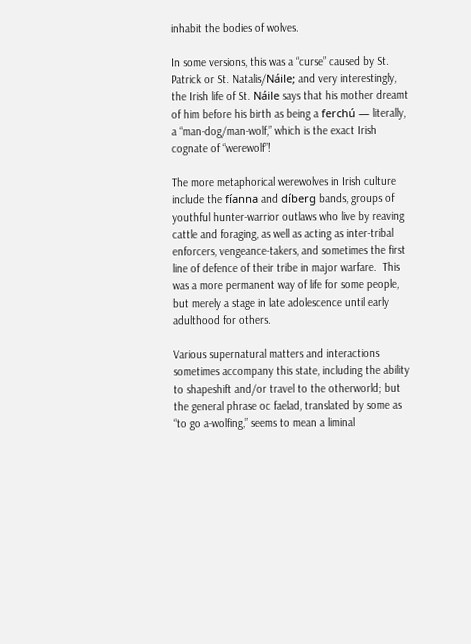inhabit the bodies of wolves.

In some versions, this was a “curse” caused by St. Patrick or St. Natalis/Náile; and very interestingly, the Irish life of St. Náile says that his mother dreamt of him before his birth as being a ferchú — literally, a “man-dog/man-wolf,” which is the exact Irish cognate of “werewolf”!

The more metaphorical werewolves in Irish culture include the fíanna and díberg bands, groups of youthful hunter-warrior outlaws who live by reaving cattle and foraging, as well as acting as inter-tribal enforcers, vengeance-takers, and sometimes the first line of defence of their tribe in major warfare.  This was a more permanent way of life for some people, but merely a stage in late adolescence until early adulthood for others.

Various supernatural matters and interactions sometimes accompany this state, including the ability to shapeshift and/or travel to the otherworld; but the general phrase oc faelad, translated by some as “to go a-wolfing,” seems to mean a liminal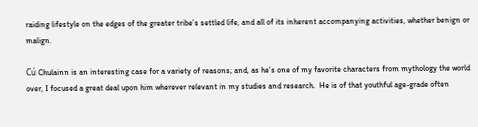raiding lifestyle on the edges of the greater tribe’s settled life, and all of its inherent accompanying activities, whether benign or malign.

Cú Chulainn is an interesting case for a variety of reasons; and, as he’s one of my favorite characters from mythology the world over, I focused a great deal upon him wherever relevant in my studies and research.  He is of that youthful age-grade often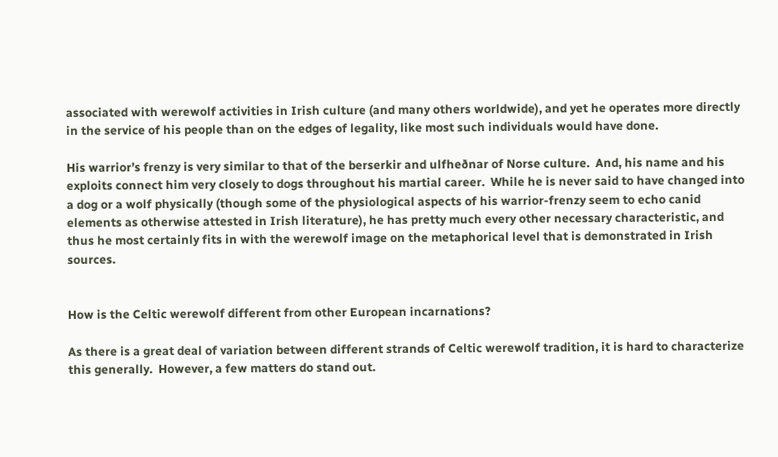associated with werewolf activities in Irish culture (and many others worldwide), and yet he operates more directly in the service of his people than on the edges of legality, like most such individuals would have done.

His warrior’s frenzy is very similar to that of the berserkir and ulfheðnar of Norse culture.  And, his name and his exploits connect him very closely to dogs throughout his martial career.  While he is never said to have changed into a dog or a wolf physically (though some of the physiological aspects of his warrior-frenzy seem to echo canid elements as otherwise attested in Irish literature), he has pretty much every other necessary characteristic, and thus he most certainly fits in with the werewolf image on the metaphorical level that is demonstrated in Irish sources.


How is the Celtic werewolf different from other European incarnations?

As there is a great deal of variation between different strands of Celtic werewolf tradition, it is hard to characterize this generally.  However, a few matters do stand out.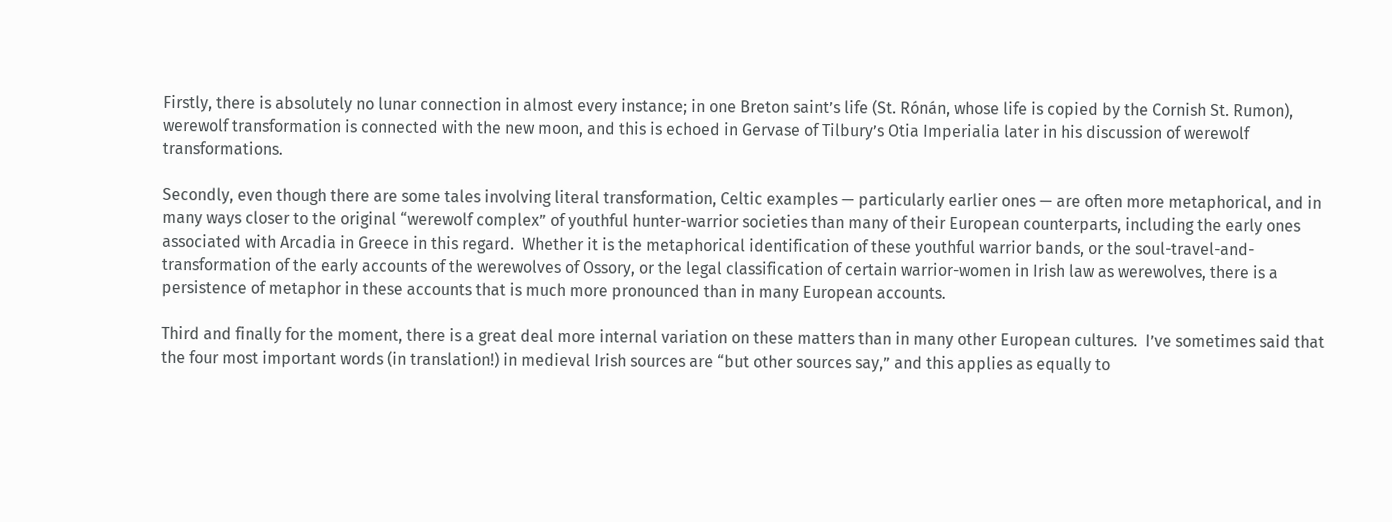Firstly, there is absolutely no lunar connection in almost every instance; in one Breton saint’s life (St. Rónán, whose life is copied by the Cornish St. Rumon), werewolf transformation is connected with the new moon, and this is echoed in Gervase of Tilbury’s Otia Imperialia later in his discussion of werewolf transformations.

Secondly, even though there are some tales involving literal transformation, Celtic examples — particularly earlier ones — are often more metaphorical, and in many ways closer to the original “werewolf complex” of youthful hunter-warrior societies than many of their European counterparts, including the early ones associated with Arcadia in Greece in this regard.  Whether it is the metaphorical identification of these youthful warrior bands, or the soul-travel-and-transformation of the early accounts of the werewolves of Ossory, or the legal classification of certain warrior-women in Irish law as werewolves, there is a persistence of metaphor in these accounts that is much more pronounced than in many European accounts.

Third and finally for the moment, there is a great deal more internal variation on these matters than in many other European cultures.  I’ve sometimes said that the four most important words (in translation!) in medieval Irish sources are “but other sources say,” and this applies as equally to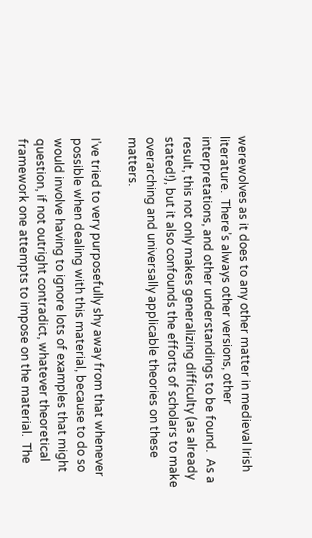werewolves as it does to any other matter in medieval Irish literature.  There’s always other versions, other interpretations, and other understandings to be found.  As a result, this not only makes generalizing difficulty (as already stated!), but it also confounds the efforts of scholars to make overarching and universally applicable theories on these matters.

I’ve tried to very purposefully shy away from that whenever possible when dealing with this material, because to do so would involve having to ignore lots of examples that might question, if not outright contradict, whatever theoretical framework one attempts to impose on the material.  The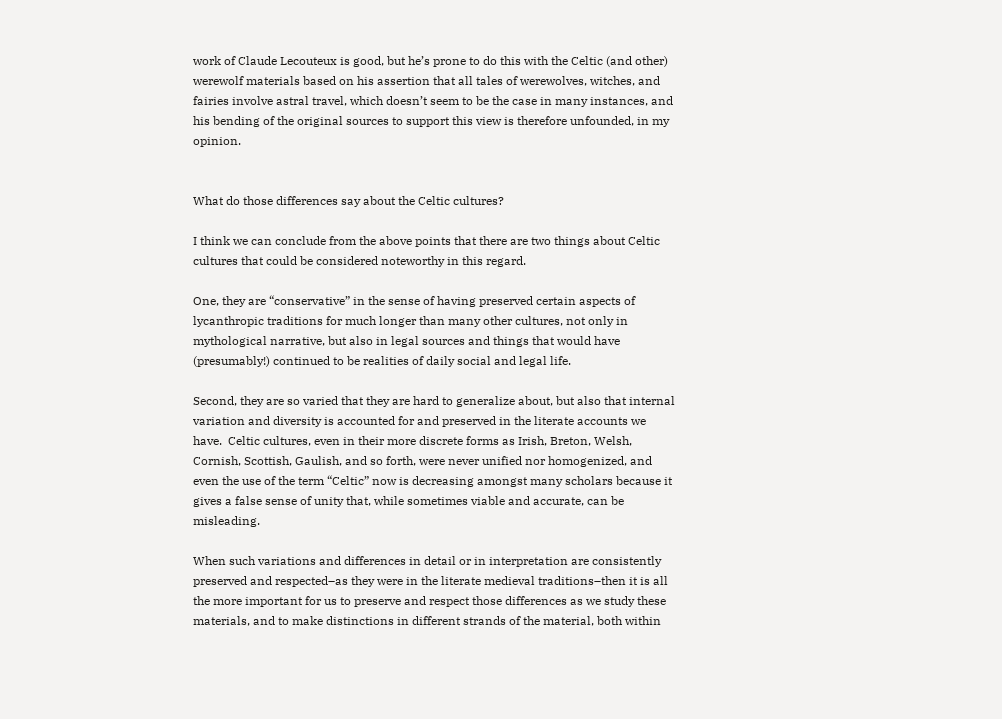work of Claude Lecouteux is good, but he’s prone to do this with the Celtic (and other) werewolf materials based on his assertion that all tales of werewolves, witches, and fairies involve astral travel, which doesn’t seem to be the case in many instances, and his bending of the original sources to support this view is therefore unfounded, in my opinion.


What do those differences say about the Celtic cultures?

I think we can conclude from the above points that there are two things about Celtic cultures that could be considered noteworthy in this regard.

One, they are “conservative” in the sense of having preserved certain aspects of lycanthropic traditions for much longer than many other cultures, not only in mythological narrative, but also in legal sources and things that would have (presumably!) continued to be realities of daily social and legal life.

Second, they are so varied that they are hard to generalize about, but also that internal variation and diversity is accounted for and preserved in the literate accounts we have.  Celtic cultures, even in their more discrete forms as Irish, Breton, Welsh, Cornish, Scottish, Gaulish, and so forth, were never unified nor homogenized, and even the use of the term “Celtic” now is decreasing amongst many scholars because it gives a false sense of unity that, while sometimes viable and accurate, can be misleading.

When such variations and differences in detail or in interpretation are consistently preserved and respected–as they were in the literate medieval traditions–then it is all the more important for us to preserve and respect those differences as we study these materials, and to make distinctions in different strands of the material, both within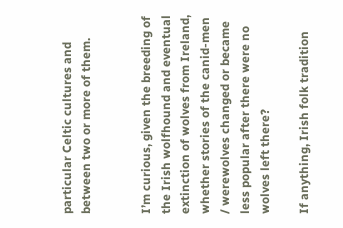particular Celtic cultures and between two or more of them.


I’m curious, given the breeding of the Irish wolfhound and eventual extinction of wolves from Ireland, whether stories of the canid-men / werewolves changed or became less popular after there were no wolves left there?

If anything, Irish folk tradition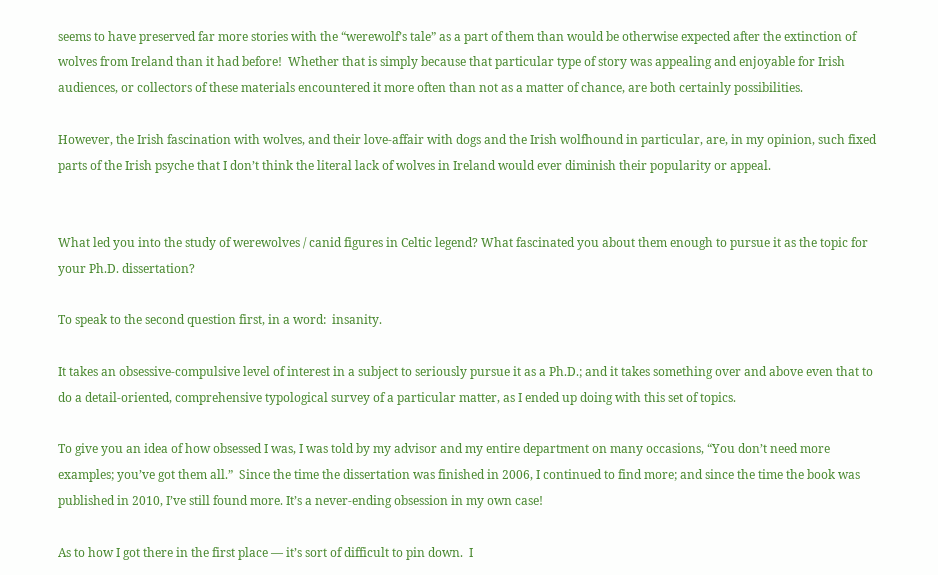seems to have preserved far more stories with the “werewolf’s tale” as a part of them than would be otherwise expected after the extinction of wolves from Ireland than it had before!  Whether that is simply because that particular type of story was appealing and enjoyable for Irish audiences, or collectors of these materials encountered it more often than not as a matter of chance, are both certainly possibilities.

However, the Irish fascination with wolves, and their love-affair with dogs and the Irish wolfhound in particular, are, in my opinion, such fixed parts of the Irish psyche that I don’t think the literal lack of wolves in Ireland would ever diminish their popularity or appeal.


What led you into the study of werewolves / canid figures in Celtic legend? What fascinated you about them enough to pursue it as the topic for your Ph.D. dissertation?

To speak to the second question first, in a word:  insanity.

It takes an obsessive-compulsive level of interest in a subject to seriously pursue it as a Ph.D.; and it takes something over and above even that to do a detail-oriented, comprehensive typological survey of a particular matter, as I ended up doing with this set of topics.

To give you an idea of how obsessed I was, I was told by my advisor and my entire department on many occasions, “You don’t need more examples; you’ve got them all.”  Since the time the dissertation was finished in 2006, I continued to find more; and since the time the book was published in 2010, I’ve still found more. It’s a never-ending obsession in my own case!

As to how I got there in the first place — it’s sort of difficult to pin down.  I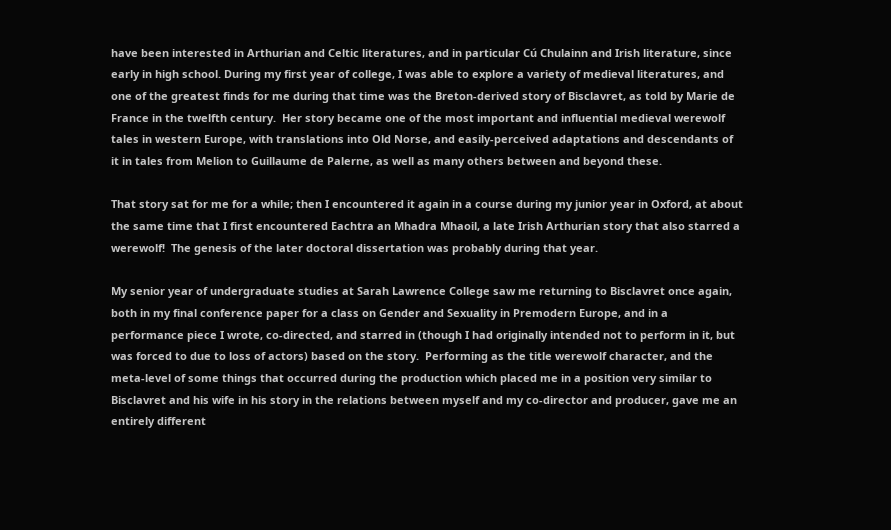have been interested in Arthurian and Celtic literatures, and in particular Cú Chulainn and Irish literature, since early in high school. During my first year of college, I was able to explore a variety of medieval literatures, and one of the greatest finds for me during that time was the Breton-derived story of Bisclavret, as told by Marie de France in the twelfth century.  Her story became one of the most important and influential medieval werewolf tales in western Europe, with translations into Old Norse, and easily-perceived adaptations and descendants of it in tales from Melion to Guillaume de Palerne, as well as many others between and beyond these.

That story sat for me for a while; then I encountered it again in a course during my junior year in Oxford, at about the same time that I first encountered Eachtra an Mhadra Mhaoil, a late Irish Arthurian story that also starred a werewolf!  The genesis of the later doctoral dissertation was probably during that year.

My senior year of undergraduate studies at Sarah Lawrence College saw me returning to Bisclavret once again, both in my final conference paper for a class on Gender and Sexuality in Premodern Europe, and in a performance piece I wrote, co-directed, and starred in (though I had originally intended not to perform in it, but was forced to due to loss of actors) based on the story.  Performing as the title werewolf character, and the meta-level of some things that occurred during the production which placed me in a position very similar to Bisclavret and his wife in his story in the relations between myself and my co-director and producer, gave me an entirely different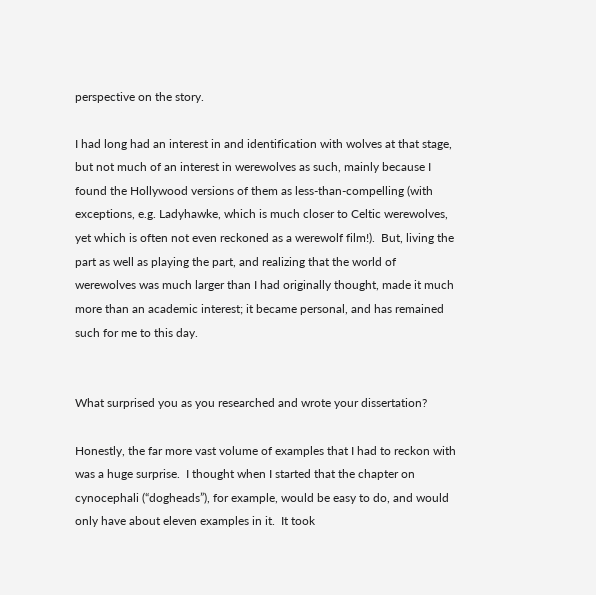perspective on the story.

I had long had an interest in and identification with wolves at that stage, but not much of an interest in werewolves as such, mainly because I found the Hollywood versions of them as less-than-compelling (with exceptions, e.g. Ladyhawke, which is much closer to Celtic werewolves, yet which is often not even reckoned as a werewolf film!).  But, living the part as well as playing the part, and realizing that the world of werewolves was much larger than I had originally thought, made it much more than an academic interest; it became personal, and has remained such for me to this day.


What surprised you as you researched and wrote your dissertation?

Honestly, the far more vast volume of examples that I had to reckon with was a huge surprise.  I thought when I started that the chapter on cynocephali (“dogheads”), for example, would be easy to do, and would only have about eleven examples in it.  It took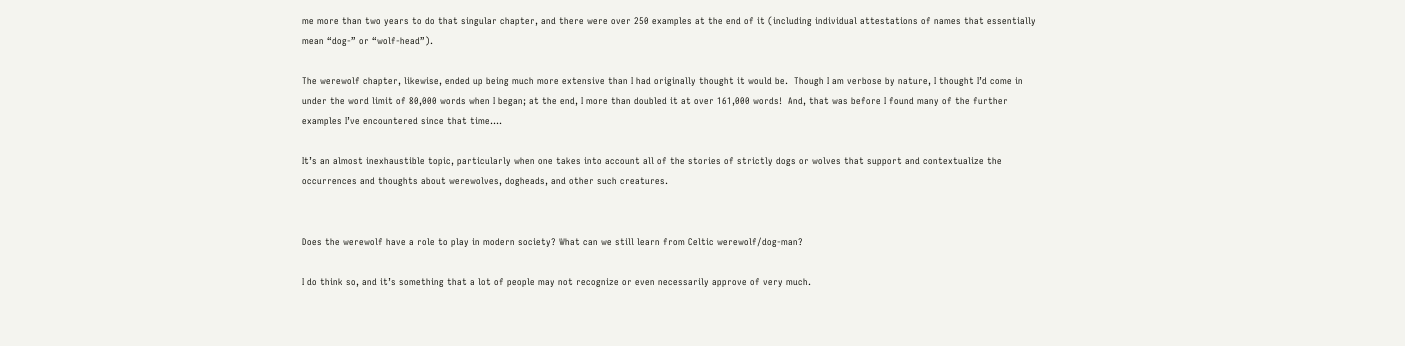me more than two years to do that singular chapter, and there were over 250 examples at the end of it (including individual attestations of names that essentially mean “dog-” or “wolf-head”).

The werewolf chapter, likewise, ended up being much more extensive than I had originally thought it would be.  Though I am verbose by nature, I thought I’d come in under the word limit of 80,000 words when I began; at the end, I more than doubled it at over 161,000 words!  And, that was before I found many of the further examples I’ve encountered since that time….

It’s an almost inexhaustible topic, particularly when one takes into account all of the stories of strictly dogs or wolves that support and contextualize the occurrences and thoughts about werewolves, dogheads, and other such creatures.


Does the werewolf have a role to play in modern society? What can we still learn from Celtic werewolf/dog-man?

I do think so, and it’s something that a lot of people may not recognize or even necessarily approve of very much.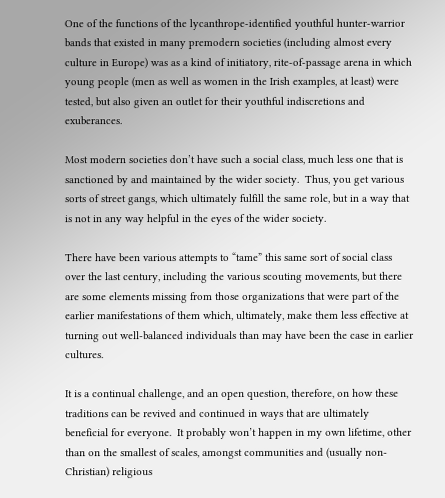One of the functions of the lycanthrope-identified youthful hunter-warrior bands that existed in many premodern societies (including almost every culture in Europe) was as a kind of initiatory, rite-of-passage arena in which young people (men as well as women in the Irish examples, at least) were tested, but also given an outlet for their youthful indiscretions and exuberances.

Most modern societies don’t have such a social class, much less one that is sanctioned by and maintained by the wider society.  Thus, you get various sorts of street gangs, which ultimately fulfill the same role, but in a way that is not in any way helpful in the eyes of the wider society.

There have been various attempts to “tame” this same sort of social class over the last century, including the various scouting movements, but there are some elements missing from those organizations that were part of the earlier manifestations of them which, ultimately, make them less effective at turning out well-balanced individuals than may have been the case in earlier cultures.

It is a continual challenge, and an open question, therefore, on how these traditions can be revived and continued in ways that are ultimately beneficial for everyone.  It probably won’t happen in my own lifetime, other than on the smallest of scales, amongst communities and (usually non-Christian) religious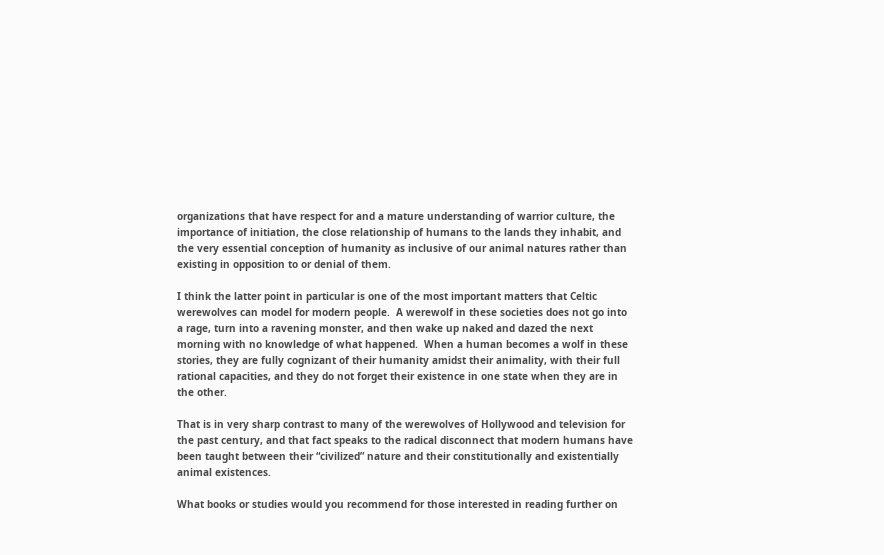organizations that have respect for and a mature understanding of warrior culture, the importance of initiation, the close relationship of humans to the lands they inhabit, and the very essential conception of humanity as inclusive of our animal natures rather than existing in opposition to or denial of them.

I think the latter point in particular is one of the most important matters that Celtic werewolves can model for modern people.  A werewolf in these societies does not go into a rage, turn into a ravening monster, and then wake up naked and dazed the next morning with no knowledge of what happened.  When a human becomes a wolf in these stories, they are fully cognizant of their humanity amidst their animality, with their full rational capacities, and they do not forget their existence in one state when they are in the other.

That is in very sharp contrast to many of the werewolves of Hollywood and television for the past century, and that fact speaks to the radical disconnect that modern humans have been taught between their “civilized” nature and their constitutionally and existentially animal existences.

What books or studies would you recommend for those interested in reading further on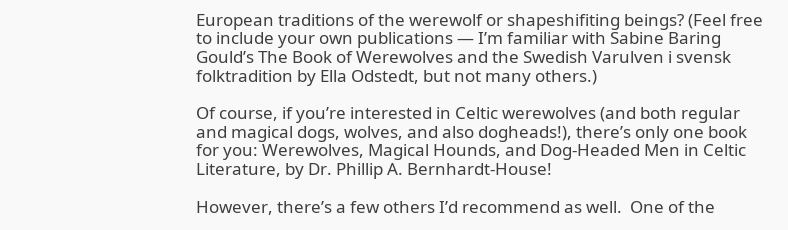European traditions of the werewolf or shapeshifiting beings? (Feel free to include your own publications — I’m familiar with Sabine Baring Gould’s The Book of Werewolves and the Swedish Varulven i svensk folktradition by Ella Odstedt, but not many others.)

Of course, if you’re interested in Celtic werewolves (and both regular and magical dogs, wolves, and also dogheads!), there’s only one book for you: Werewolves, Magical Hounds, and Dog-Headed Men in Celtic Literature, by Dr. Phillip A. Bernhardt-House!

However, there’s a few others I’d recommend as well.  One of the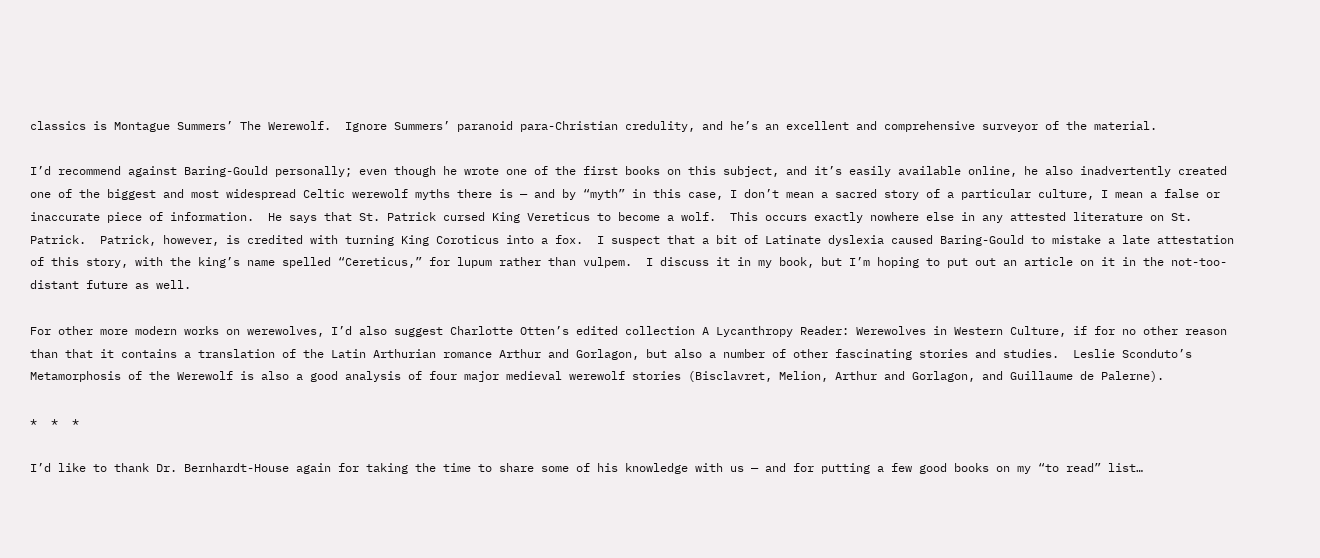classics is Montague Summers’ The Werewolf.  Ignore Summers’ paranoid para-Christian credulity, and he’s an excellent and comprehensive surveyor of the material.

I’d recommend against Baring-Gould personally; even though he wrote one of the first books on this subject, and it’s easily available online, he also inadvertently created one of the biggest and most widespread Celtic werewolf myths there is — and by “myth” in this case, I don’t mean a sacred story of a particular culture, I mean a false or inaccurate piece of information.  He says that St. Patrick cursed King Vereticus to become a wolf.  This occurs exactly nowhere else in any attested literature on St. Patrick.  Patrick, however, is credited with turning King Coroticus into a fox.  I suspect that a bit of Latinate dyslexia caused Baring-Gould to mistake a late attestation of this story, with the king’s name spelled “Cereticus,” for lupum rather than vulpem.  I discuss it in my book, but I’m hoping to put out an article on it in the not-too-distant future as well.

For other more modern works on werewolves, I’d also suggest Charlotte Otten’s edited collection A Lycanthropy Reader: Werewolves in Western Culture, if for no other reason than that it contains a translation of the Latin Arthurian romance Arthur and Gorlagon, but also a number of other fascinating stories and studies.  Leslie Sconduto’s Metamorphosis of the Werewolf is also a good analysis of four major medieval werewolf stories (Bisclavret, Melion, Arthur and Gorlagon, and Guillaume de Palerne).

*  *  *

I’d like to thank Dr. Bernhardt-House again for taking the time to share some of his knowledge with us — and for putting a few good books on my “to read” list…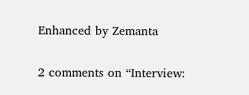Enhanced by Zemanta

2 comments on “Interview: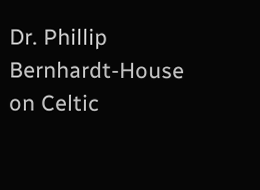Dr. Phillip Bernhardt-House on Celtic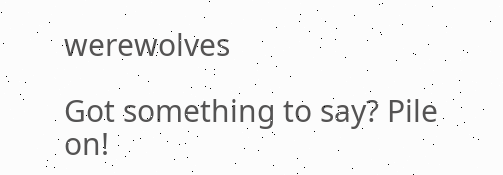werewolves

Got something to say? Pile on!